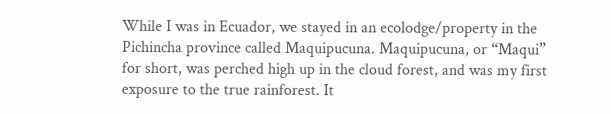While I was in Ecuador, we stayed in an ecolodge/property in the Pichincha province called Maquipucuna. Maquipucuna, or “Maqui” for short, was perched high up in the cloud forest, and was my first exposure to the true rainforest. It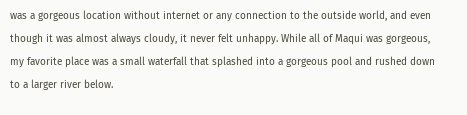was a gorgeous location without internet or any connection to the outside world, and even though it was almost always cloudy, it never felt unhappy. While all of Maqui was gorgeous, my favorite place was a small waterfall that splashed into a gorgeous pool and rushed down to a larger river below.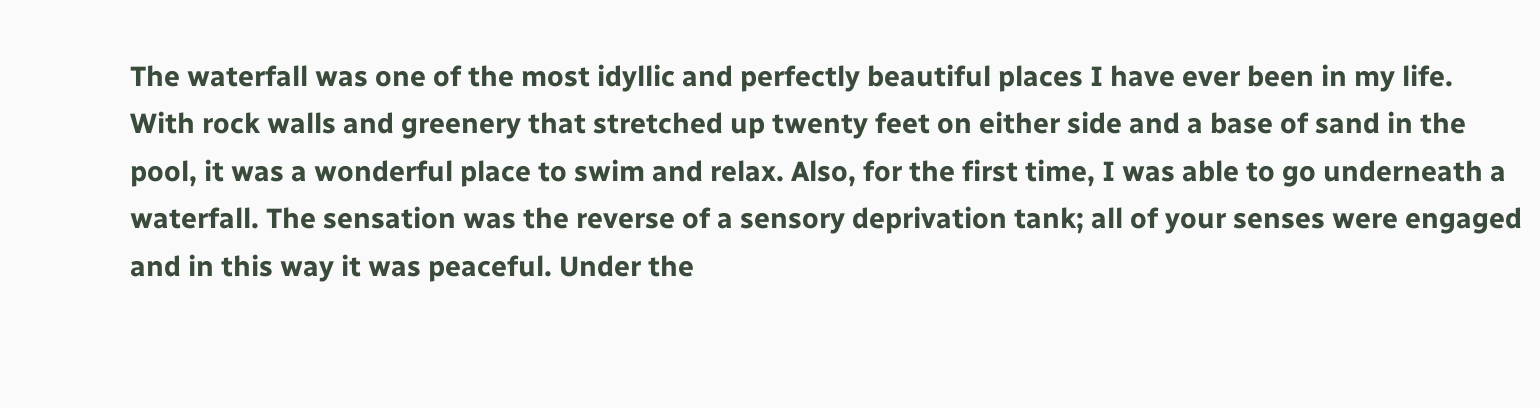The waterfall was one of the most idyllic and perfectly beautiful places I have ever been in my life. With rock walls and greenery that stretched up twenty feet on either side and a base of sand in the pool, it was a wonderful place to swim and relax. Also, for the first time, I was able to go underneath a waterfall. The sensation was the reverse of a sensory deprivation tank; all of your senses were engaged and in this way it was peaceful. Under the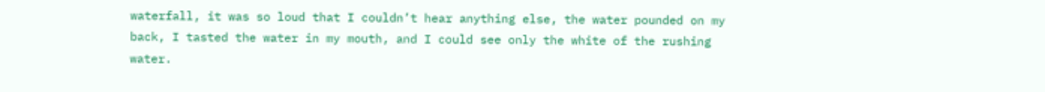waterfall, it was so loud that I couldn’t hear anything else, the water pounded on my back, I tasted the water in my mouth, and I could see only the white of the rushing water.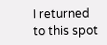I returned to this spot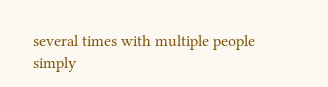several times with multiple people simply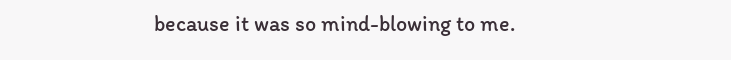because it was so mind-blowing to me.